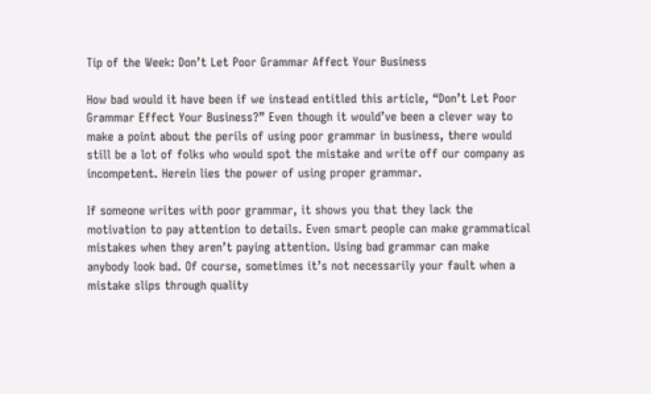Tip of the Week: Don’t Let Poor Grammar Affect Your Business

How bad would it have been if we instead entitled this article, “Don’t Let Poor Grammar Effect Your Business?” Even though it would’ve been a clever way to make a point about the perils of using poor grammar in business, there would still be a lot of folks who would spot the mistake and write off our company as incompetent. Herein lies the power of using proper grammar.

If someone writes with poor grammar, it shows you that they lack the motivation to pay attention to details. Even smart people can make grammatical mistakes when they aren’t paying attention. Using bad grammar can make anybody look bad. Of course, sometimes it’s not necessarily your fault when a mistake slips through quality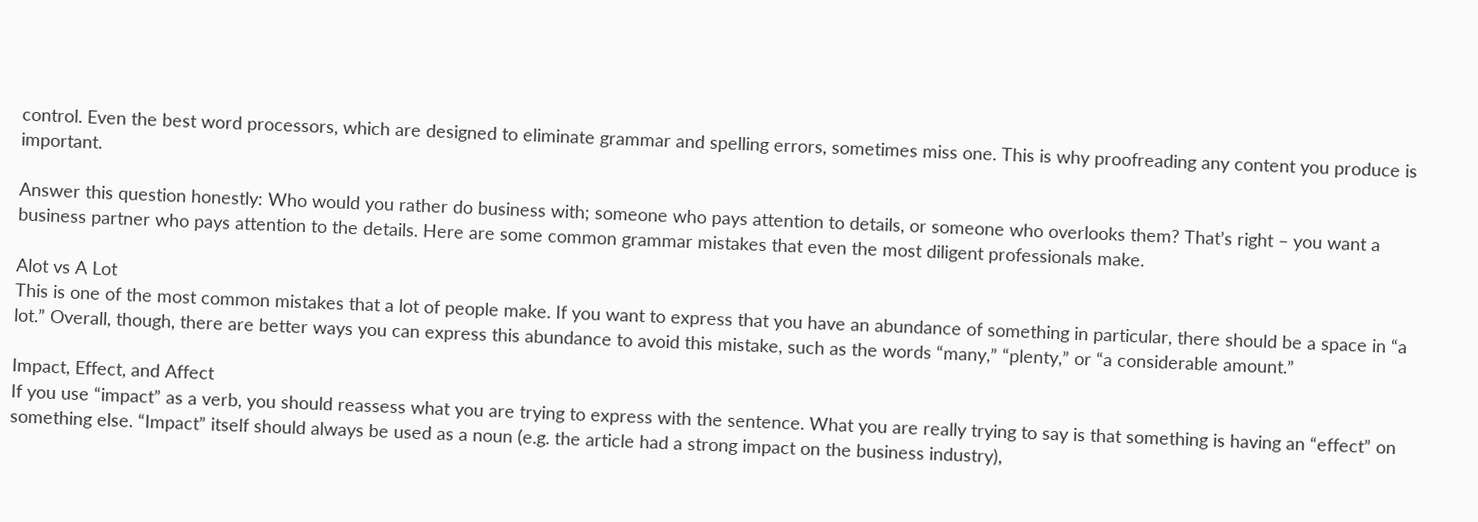control. Even the best word processors, which are designed to eliminate grammar and spelling errors, sometimes miss one. This is why proofreading any content you produce is important.

Answer this question honestly: Who would you rather do business with; someone who pays attention to details, or someone who overlooks them? That’s right – you want a business partner who pays attention to the details. Here are some common grammar mistakes that even the most diligent professionals make.

Alot vs A Lot
This is one of the most common mistakes that a lot of people make. If you want to express that you have an abundance of something in particular, there should be a space in “a lot.” Overall, though, there are better ways you can express this abundance to avoid this mistake, such as the words “many,” “plenty,” or “a considerable amount.”

Impact, Effect, and Affect
If you use “impact” as a verb, you should reassess what you are trying to express with the sentence. What you are really trying to say is that something is having an “effect” on something else. “Impact” itself should always be used as a noun (e.g. the article had a strong impact on the business industry),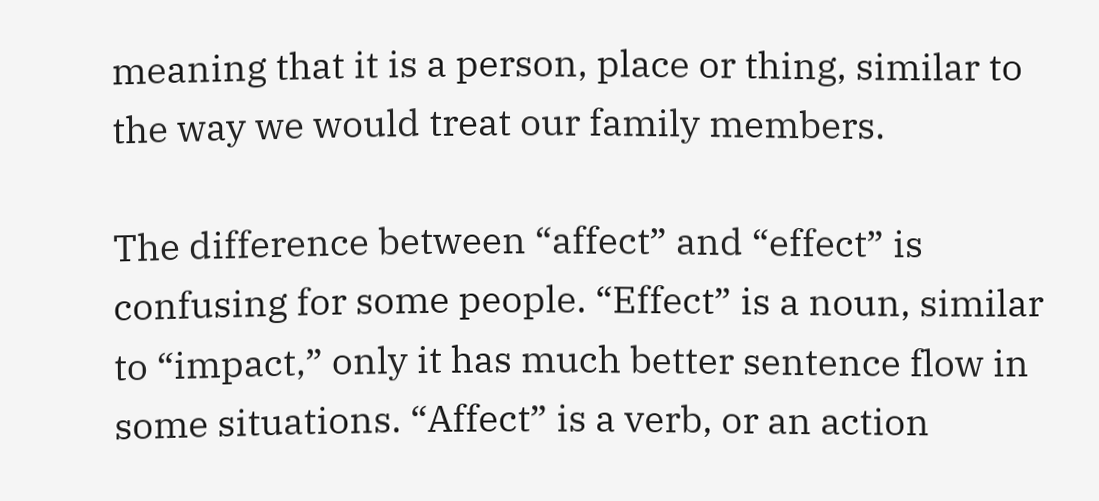meaning that it is a person, place or thing, similar to the way we would treat our family members.

The difference between “affect” and “effect” is confusing for some people. “Effect” is a noun, similar to “impact,” only it has much better sentence flow in some situations. “Affect” is a verb, or an action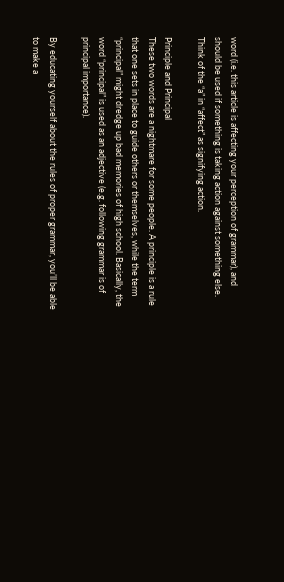word (i.e. this article is affecting your perception of grammar), and should be used if something is taking action against something else. Think of the “a” in “affect” as signifying action.

Principle and Principal
These two words are a nightmare for some people. A principle is a rule that one sets in place to guide others or themselves, while the term “principal” might dredge up bad memories of high school. Basically, the word “principal” is used as an adjective (e.g. following grammar is of principal importance).

By educating yourself about the rules of proper grammar, you’ll be able to make a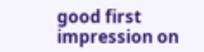good first impression on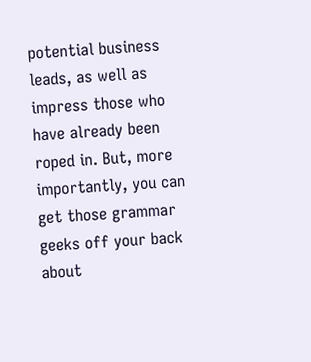potential business leads, as well as impress those who have already been roped in. But, more importantly, you can get those grammar geeks off your back about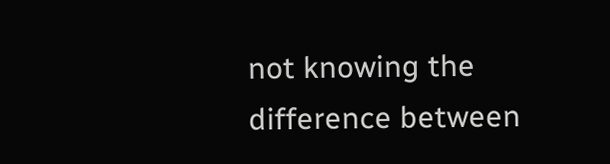not knowing the difference between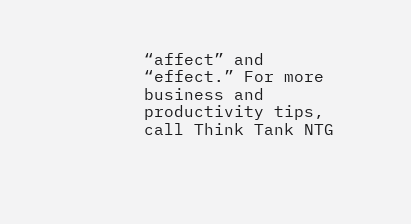“affect” and “effect.” For more business and productivity tips, call Think Tank NTG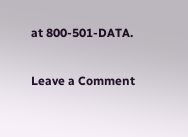at 800-501-DATA.

Leave a Comment